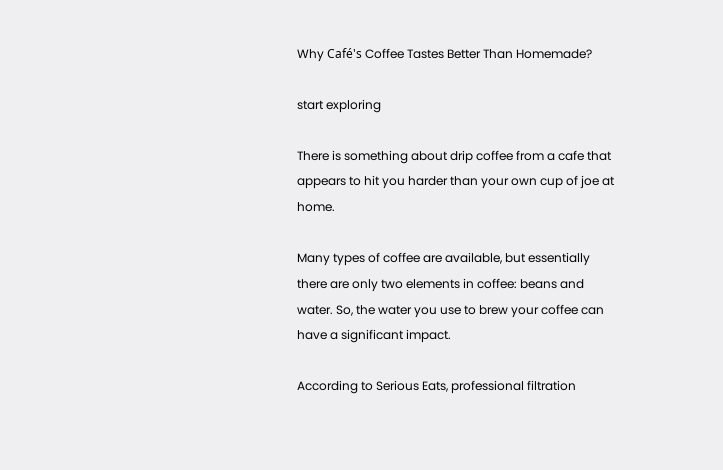Why Café's Coffee Tastes Better Than Homemade?

start exploring

There is something about drip coffee from a cafe that appears to hit you harder than your own cup of joe at home.

Many types of coffee are available, but essentially there are only two elements in coffee: beans and water. So, the water you use to brew your coffee can have a significant impact.

According to Serious Eats, professional filtration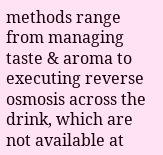methods range from managing taste & aroma to executing reverse osmosis across the drink, which are not available at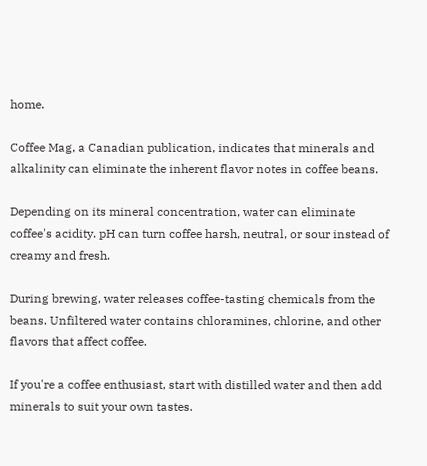home.

Coffee Mag, a Canadian publication, indicates that minerals and alkalinity can eliminate the inherent flavor notes in coffee beans.

Depending on its mineral concentration, water can eliminate coffee's acidity. pH can turn coffee harsh, neutral, or sour instead of creamy and fresh.

During brewing, water releases coffee-tasting chemicals from the beans. Unfiltered water contains chloramines, chlorine, and other flavors that affect coffee.

If you're a coffee enthusiast, start with distilled water and then add minerals to suit your own tastes.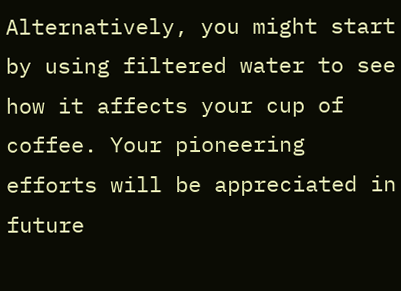Alternatively, you might start by using filtered water to see how it affects your cup of coffee. Your pioneering efforts will be appreciated in future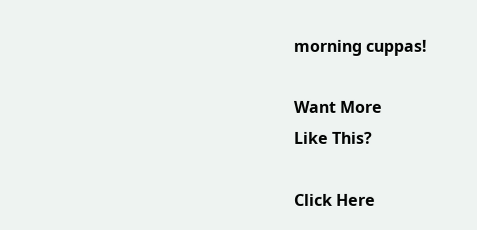morning cuppas!

Want More
Like This?

Click Here